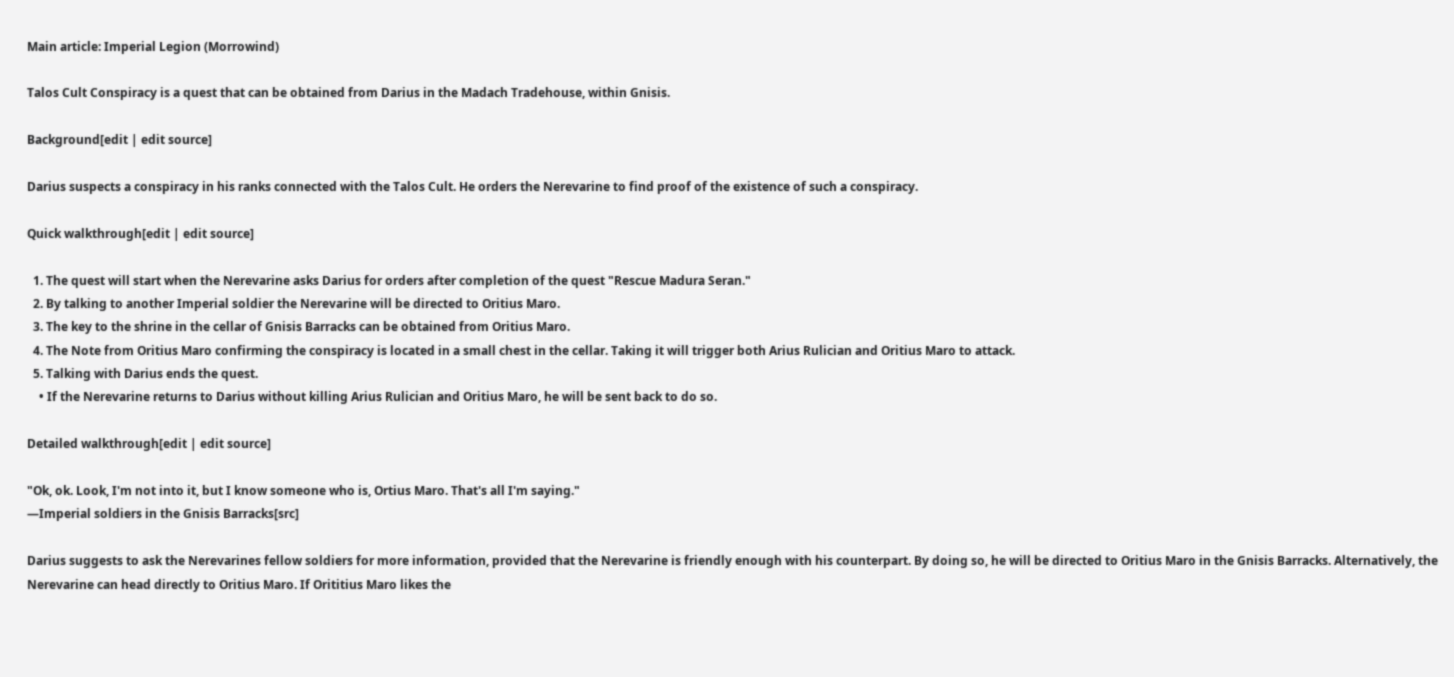Main article: Imperial Legion (Morrowind)

Talos Cult Conspiracy is a quest that can be obtained from Darius in the Madach Tradehouse, within Gnisis.

Background[edit | edit source]

Darius suspects a conspiracy in his ranks connected with the Talos Cult. He orders the Nerevarine to find proof of the existence of such a conspiracy.

Quick walkthrough[edit | edit source]

  1. The quest will start when the Nerevarine asks Darius for orders after completion of the quest "Rescue Madura Seran."
  2. By talking to another Imperial soldier the Nerevarine will be directed to Oritius Maro.
  3. The key to the shrine in the cellar of Gnisis Barracks can be obtained from Oritius Maro.
  4. The Note from Oritius Maro confirming the conspiracy is located in a small chest in the cellar. Taking it will trigger both Arius Rulician and Oritius Maro to attack.
  5. Talking with Darius ends the quest.
    • If the Nerevarine returns to Darius without killing Arius Rulician and Oritius Maro, he will be sent back to do so.

Detailed walkthrough[edit | edit source]

"Ok, ok. Look, I'm not into it, but I know someone who is, Ortius Maro. That's all I'm saying."
―Imperial soldiers in the Gnisis Barracks[src]

Darius suggests to ask the Nerevarines fellow soldiers for more information, provided that the Nerevarine is friendly enough with his counterpart. By doing so, he will be directed to Oritius Maro in the Gnisis Barracks. Alternatively, the Nerevarine can head directly to Oritius Maro. If Orititius Maro likes the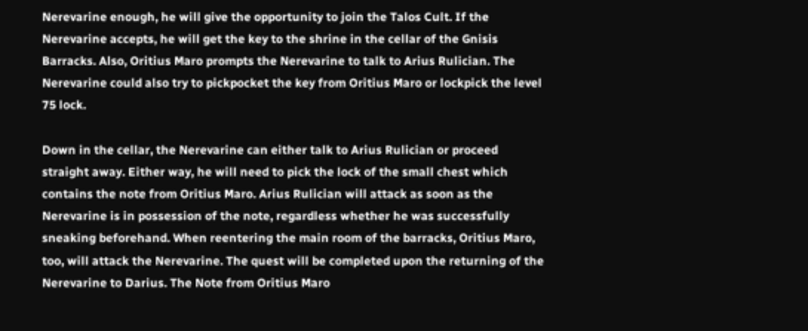Nerevarine enough, he will give the opportunity to join the Talos Cult. If the Nerevarine accepts, he will get the key to the shrine in the cellar of the Gnisis Barracks. Also, Oritius Maro prompts the Nerevarine to talk to Arius Rulician. The Nerevarine could also try to pickpocket the key from Oritius Maro or lockpick the level 75 lock.

Down in the cellar, the Nerevarine can either talk to Arius Rulician or proceed straight away. Either way, he will need to pick the lock of the small chest which contains the note from Oritius Maro. Arius Rulician will attack as soon as the Nerevarine is in possession of the note, regardless whether he was successfully sneaking beforehand. When reentering the main room of the barracks, Oritius Maro, too, will attack the Nerevarine. The quest will be completed upon the returning of the Nerevarine to Darius. The Note from Oritius Maro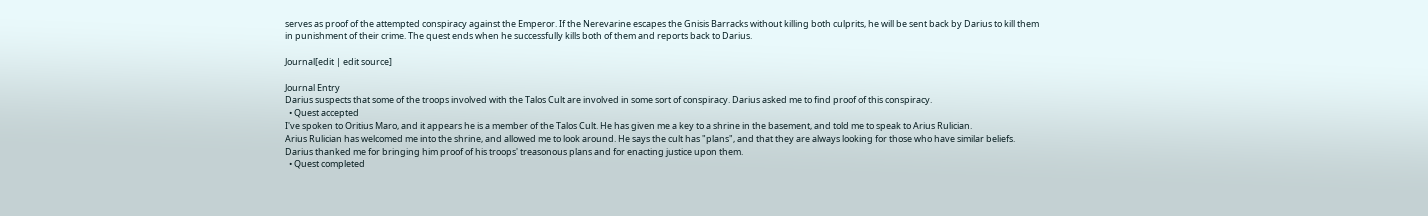serves as proof of the attempted conspiracy against the Emperor. If the Nerevarine escapes the Gnisis Barracks without killing both culprits, he will be sent back by Darius to kill them in punishment of their crime. The quest ends when he successfully kills both of them and reports back to Darius.

Journal[edit | edit source]

Journal Entry
Darius suspects that some of the troops involved with the Talos Cult are involved in some sort of conspiracy. Darius asked me to find proof of this conspiracy.
  • Quest accepted
I've spoken to Oritius Maro, and it appears he is a member of the Talos Cult. He has given me a key to a shrine in the basement, and told me to speak to Arius Rulician.
Arius Rulician has welcomed me into the shrine, and allowed me to look around. He says the cult has "plans", and that they are always looking for those who have similar beliefs.
Darius thanked me for bringing him proof of his troops' treasonous plans and for enacting justice upon them.
  • Quest completed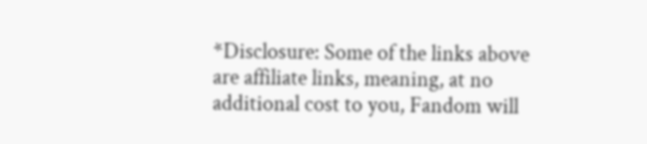*Disclosure: Some of the links above are affiliate links, meaning, at no additional cost to you, Fandom will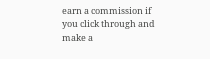earn a commission if you click through and make a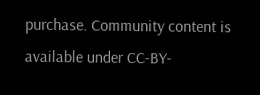purchase. Community content is available under CC-BY-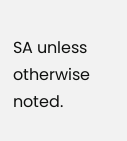SA unless otherwise noted.